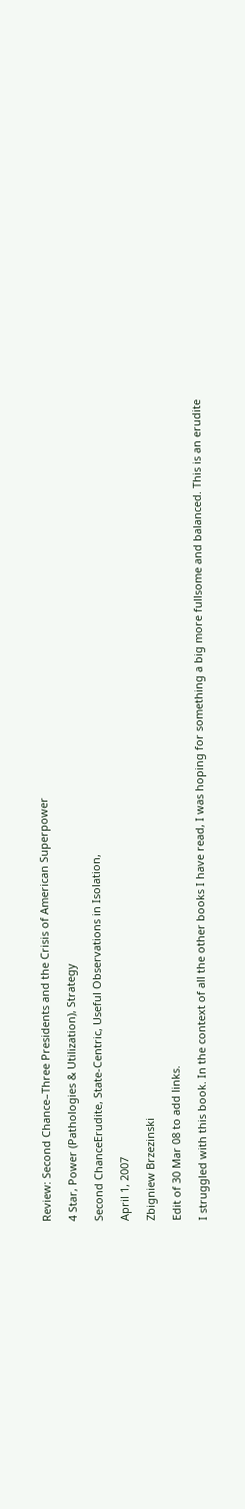Review: Second Chance–Three Presidents and the Crisis of American Superpower

4 Star, Power (Pathologies & Utilization), Strategy

Second ChanceErudite, State-Centric, Useful Observations in Isolation,

April 1, 2007

Zbigniew Brzezinski

Edit of 30 Mar 08 to add links.

I struggled with this book. In the context of all the other books I have read, I was hoping for something a big more fullsome and balanced. This is an erudite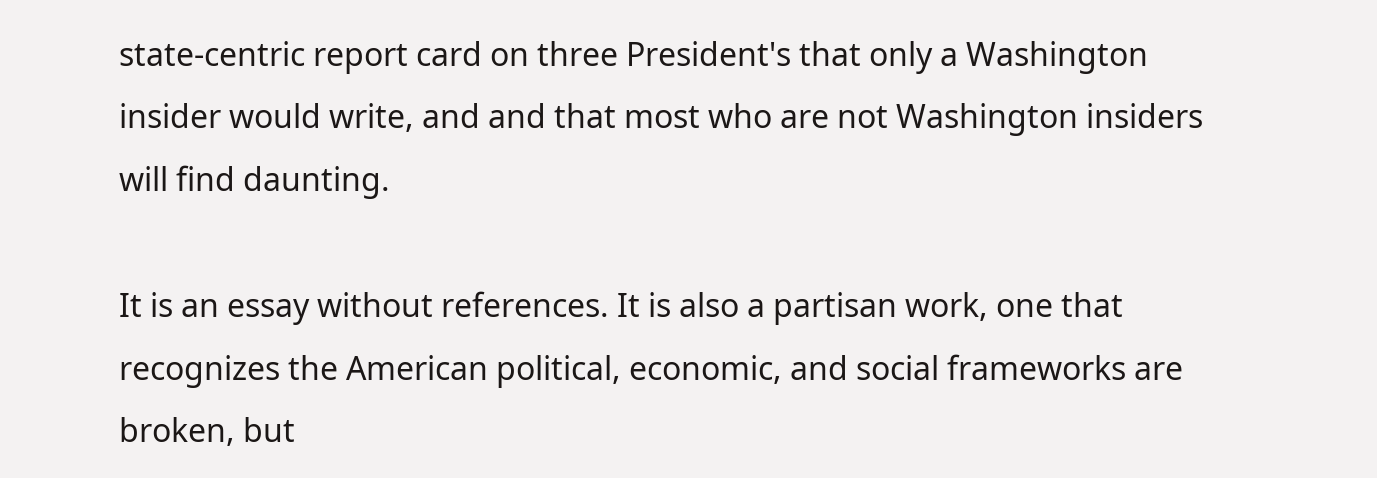state-centric report card on three President's that only a Washington insider would write, and and that most who are not Washington insiders will find daunting.

It is an essay without references. It is also a partisan work, one that recognizes the American political, economic, and social frameworks are broken, but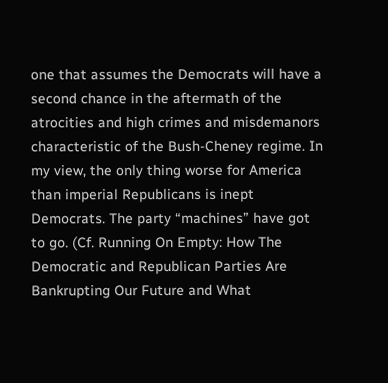one that assumes the Democrats will have a second chance in the aftermath of the atrocities and high crimes and misdemanors characteristic of the Bush-Cheney regime. In my view, the only thing worse for America than imperial Republicans is inept Democrats. The party “machines” have got to go. (Cf. Running On Empty: How The Democratic and Republican Parties Are Bankrupting Our Future and What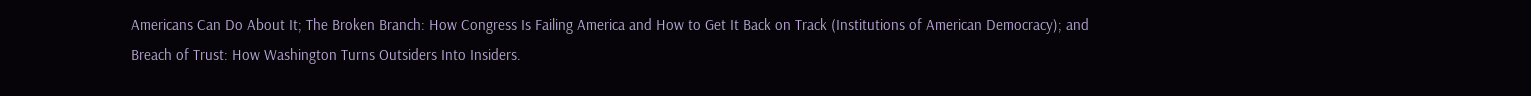Americans Can Do About It; The Broken Branch: How Congress Is Failing America and How to Get It Back on Track (Institutions of American Democracy); and Breach of Trust: How Washington Turns Outsiders Into Insiders.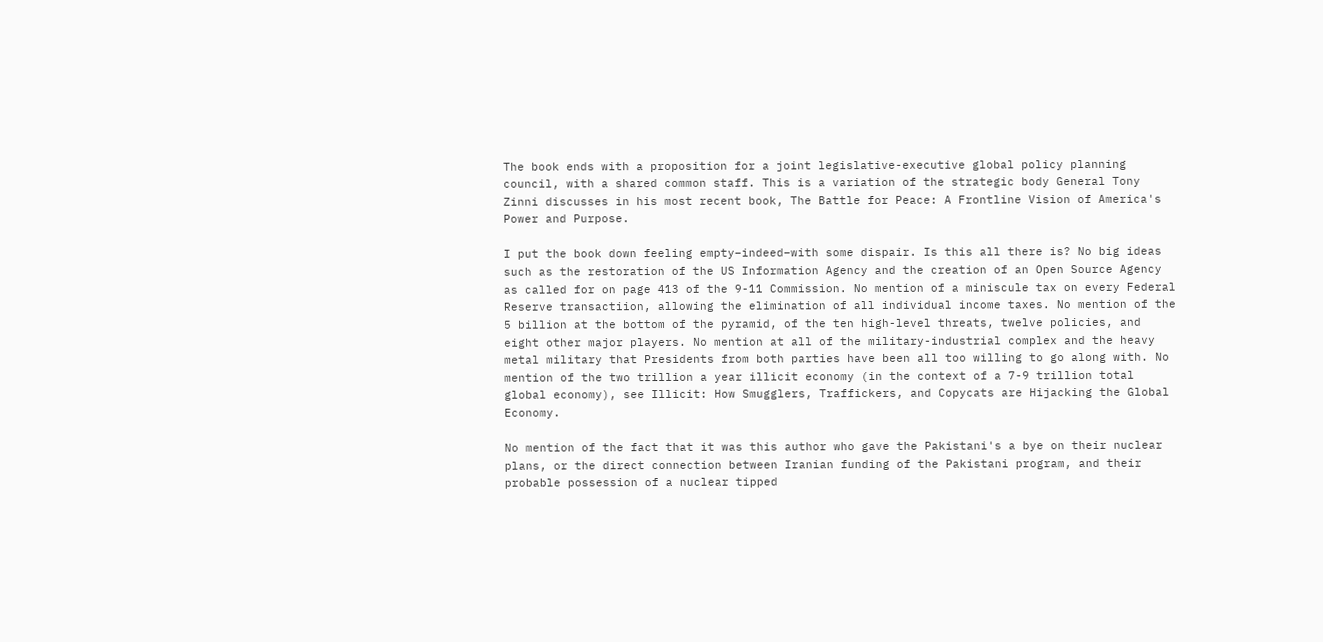The book ends with a proposition for a joint legislative-executive global policy planning council, with a shared common staff. This is a variation of the strategic body General Tony Zinni discusses in his most recent book, The Battle for Peace: A Frontline Vision of America's Power and Purpose.

I put the book down feeling empty–indeed–with some dispair. Is this all there is? No big ideas such as the restoration of the US Information Agency and the creation of an Open Source Agency as called for on page 413 of the 9-11 Commission. No mention of a miniscule tax on every Federal Reserve transactiion, allowing the elimination of all individual income taxes. No mention of the 5 billion at the bottom of the pyramid, of the ten high-level threats, twelve policies, and eight other major players. No mention at all of the military-industrial complex and the heavy metal military that Presidents from both parties have been all too willing to go along with. No mention of the two trillion a year illicit economy (in the context of a 7-9 trillion total global economy), see Illicit: How Smugglers, Traffickers, and Copycats are Hijacking the Global Economy.

No mention of the fact that it was this author who gave the Pakistani's a bye on their nuclear plans, or the direct connection between Iranian funding of the Pakistani program, and their probable possession of a nuclear tipped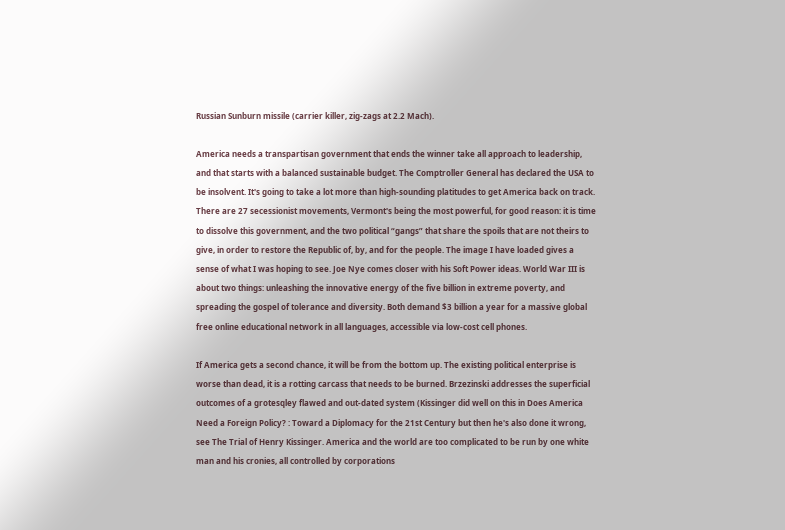Russian Sunburn missile (carrier killer, zig-zags at 2.2 Mach).

America needs a transpartisan government that ends the winner take all approach to leadership, and that starts with a balanced sustainable budget. The Comptroller General has declared the USA to be insolvent. It's going to take a lot more than high-sounding platitudes to get America back on track. There are 27 secessionist movements, Vermont's being the most powerful, for good reason: it is time to dissolve this government, and the two political “gangs” that share the spoils that are not theirs to give, in order to restore the Republic of, by, and for the people. The image I have loaded gives a sense of what I was hoping to see. Joe Nye comes closer with his Soft Power ideas. World War III is about two things: unleashing the innovative energy of the five billion in extreme poverty, and spreading the gospel of tolerance and diversity. Both demand $3 billion a year for a massive global free online educational network in all languages, accessible via low-cost cell phones.

If America gets a second chance, it will be from the bottom up. The existing political enterprise is worse than dead, it is a rotting carcass that needs to be burned. Brzezinski addresses the superficial outcomes of a grotesqley flawed and out-dated system (Kissinger did well on this in Does America Need a Foreign Policy? : Toward a Diplomacy for the 21st Century but then he's also done it wrong, see The Trial of Henry Kissinger. America and the world are too complicated to be run by one white man and his cronies, all controlled by corporations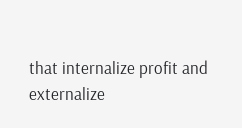that internalize profit and externalize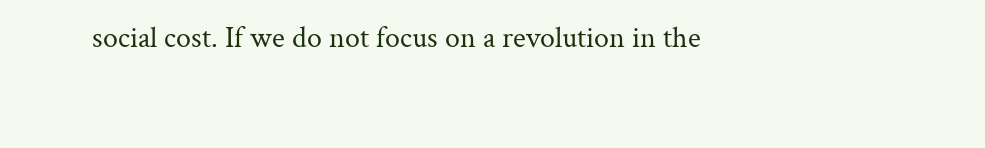social cost. If we do not focus on a revolution in the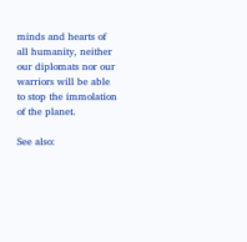minds and hearts of all humanity, neither our diplomats nor our warriors will be able to stop the immolation of the planet.

See also: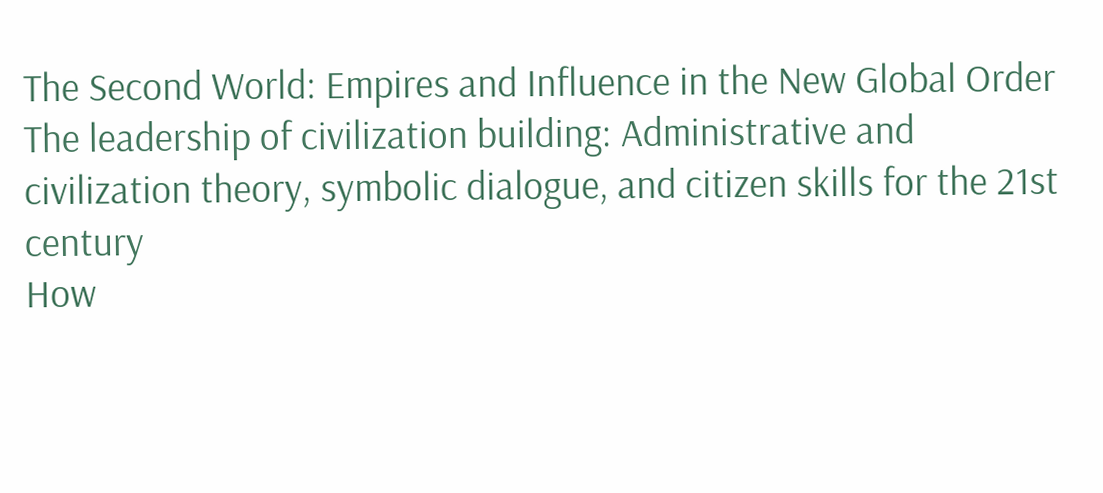The Second World: Empires and Influence in the New Global Order
The leadership of civilization building: Administrative and civilization theory, symbolic dialogue, and citizen skills for the 21st century
How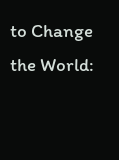to Change the World: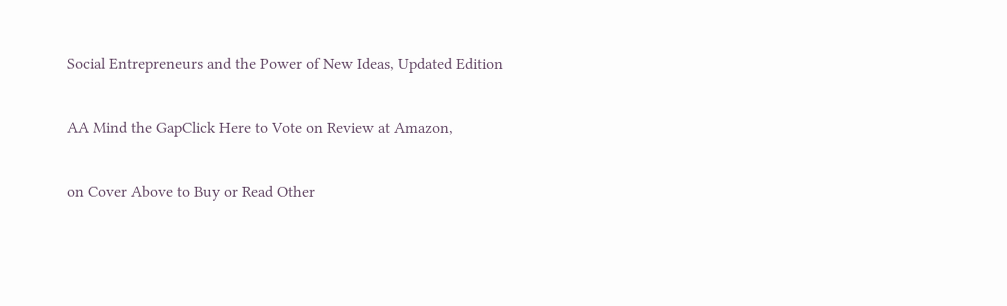Social Entrepreneurs and the Power of New Ideas, Updated Edition

AA Mind the GapClick Here to Vote on Review at Amazon,

on Cover Above to Buy or Read Other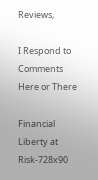Reviews,

I Respond to Comments Here or There

Financial Liberty at Risk-728x90